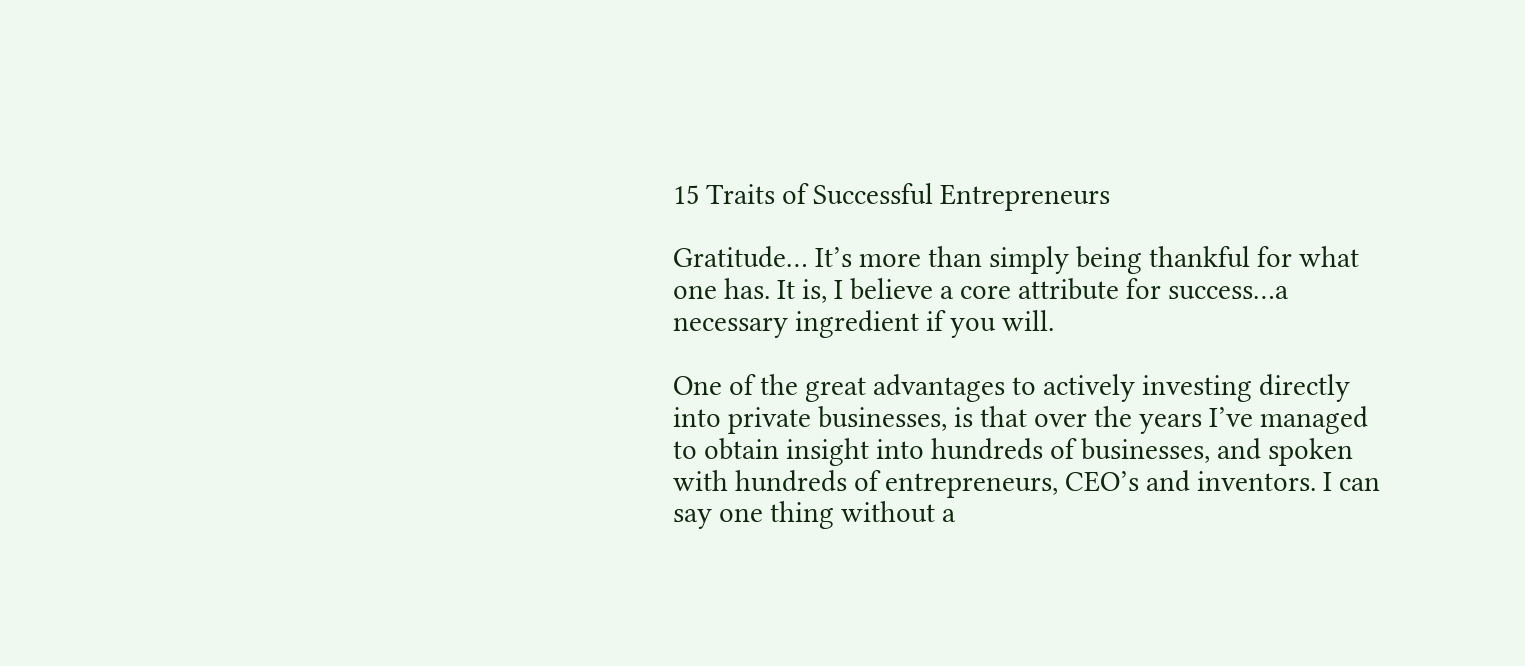15 Traits of Successful Entrepreneurs

Gratitude… It’s more than simply being thankful for what one has. It is, I believe a core attribute for success…a necessary ingredient if you will.

One of the great advantages to actively investing directly into private businesses, is that over the years I’ve managed to obtain insight into hundreds of businesses, and spoken with hundreds of entrepreneurs, CEO’s and inventors. I can say one thing without a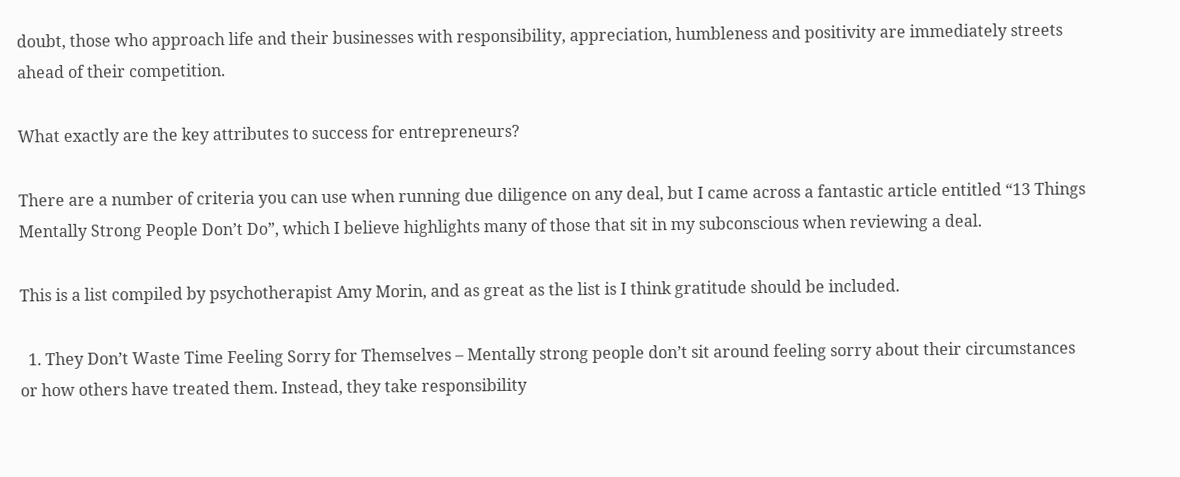doubt, those who approach life and their businesses with responsibility, appreciation, humbleness and positivity are immediately streets ahead of their competition.

What exactly are the key attributes to success for entrepreneurs?

There are a number of criteria you can use when running due diligence on any deal, but I came across a fantastic article entitled “13 Things Mentally Strong People Don’t Do”, which I believe highlights many of those that sit in my subconscious when reviewing a deal.

This is a list compiled by psychotherapist Amy Morin, and as great as the list is I think gratitude should be included.

  1. They Don’t Waste Time Feeling Sorry for Themselves – Mentally strong people don’t sit around feeling sorry about their circumstances or how others have treated them. Instead, they take responsibility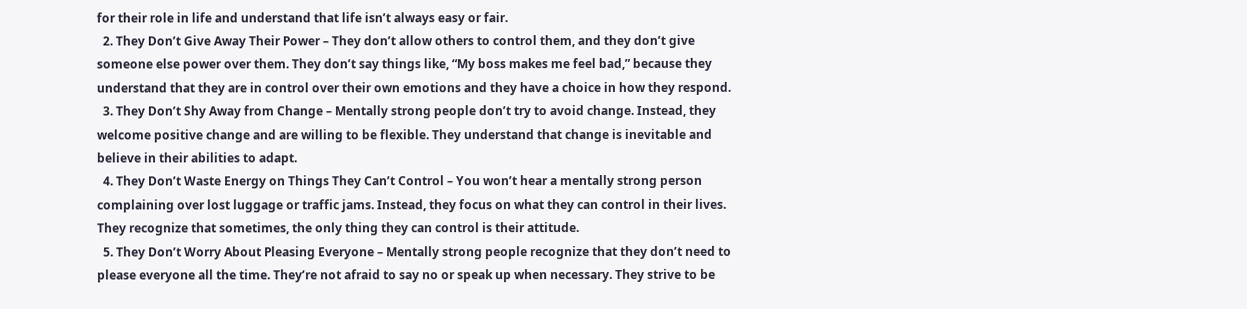for their role in life and understand that life isn’t always easy or fair.
  2. They Don’t Give Away Their Power – They don’t allow others to control them, and they don’t give someone else power over them. They don’t say things like, “My boss makes me feel bad,” because they understand that they are in control over their own emotions and they have a choice in how they respond.
  3. They Don’t Shy Away from Change – Mentally strong people don’t try to avoid change. Instead, they welcome positive change and are willing to be flexible. They understand that change is inevitable and believe in their abilities to adapt.
  4. They Don’t Waste Energy on Things They Can’t Control – You won’t hear a mentally strong person complaining over lost luggage or traffic jams. Instead, they focus on what they can control in their lives. They recognize that sometimes, the only thing they can control is their attitude.
  5. They Don’t Worry About Pleasing Everyone – Mentally strong people recognize that they don’t need to please everyone all the time. They’re not afraid to say no or speak up when necessary. They strive to be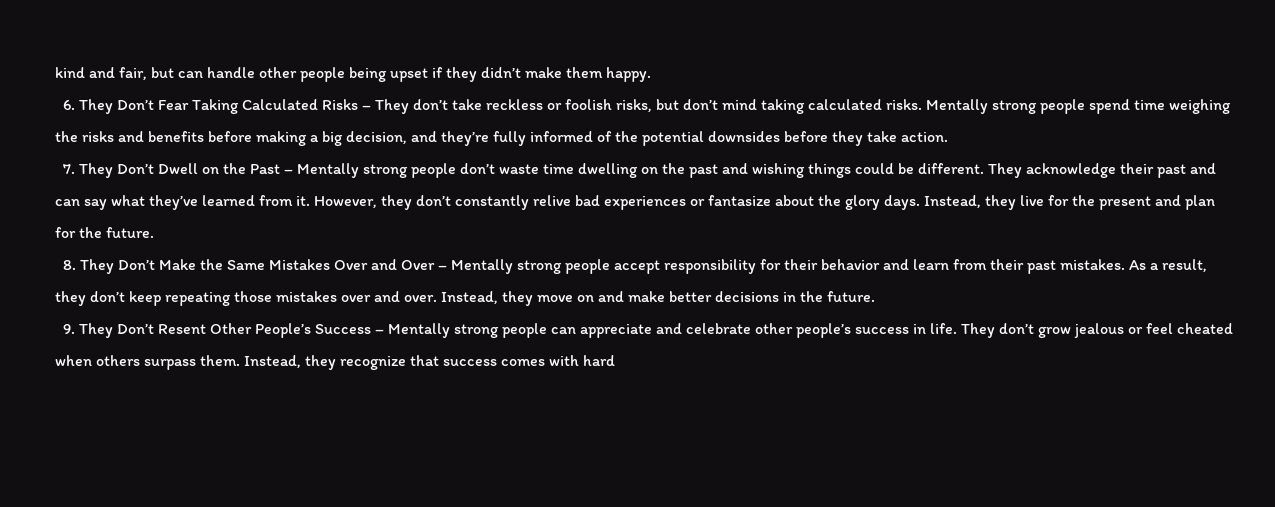kind and fair, but can handle other people being upset if they didn’t make them happy.
  6. They Don’t Fear Taking Calculated Risks – They don’t take reckless or foolish risks, but don’t mind taking calculated risks. Mentally strong people spend time weighing the risks and benefits before making a big decision, and they’re fully informed of the potential downsides before they take action.
  7. They Don’t Dwell on the Past – Mentally strong people don’t waste time dwelling on the past and wishing things could be different. They acknowledge their past and can say what they’ve learned from it. However, they don’t constantly relive bad experiences or fantasize about the glory days. Instead, they live for the present and plan for the future.
  8. They Don’t Make the Same Mistakes Over and Over – Mentally strong people accept responsibility for their behavior and learn from their past mistakes. As a result, they don’t keep repeating those mistakes over and over. Instead, they move on and make better decisions in the future.
  9. They Don’t Resent Other People’s Success – Mentally strong people can appreciate and celebrate other people’s success in life. They don’t grow jealous or feel cheated when others surpass them. Instead, they recognize that success comes with hard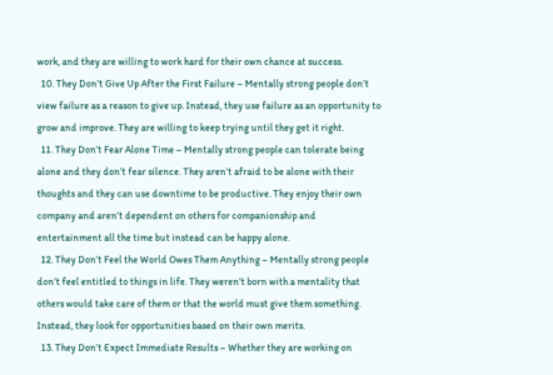work, and they are willing to work hard for their own chance at success.
  10. They Don’t Give Up After the First Failure – Mentally strong people don’t view failure as a reason to give up. Instead, they use failure as an opportunity to grow and improve. They are willing to keep trying until they get it right.
  11. They Don’t Fear Alone Time – Mentally strong people can tolerate being alone and they don’t fear silence. They aren’t afraid to be alone with their thoughts and they can use downtime to be productive. They enjoy their own company and aren’t dependent on others for companionship and entertainment all the time but instead can be happy alone.
  12. They Don’t Feel the World Owes Them Anything – Mentally strong people don’t feel entitled to things in life. They weren’t born with a mentality that others would take care of them or that the world must give them something. Instead, they look for opportunities based on their own merits.
  13. They Don’t Expect Immediate Results – Whether they are working on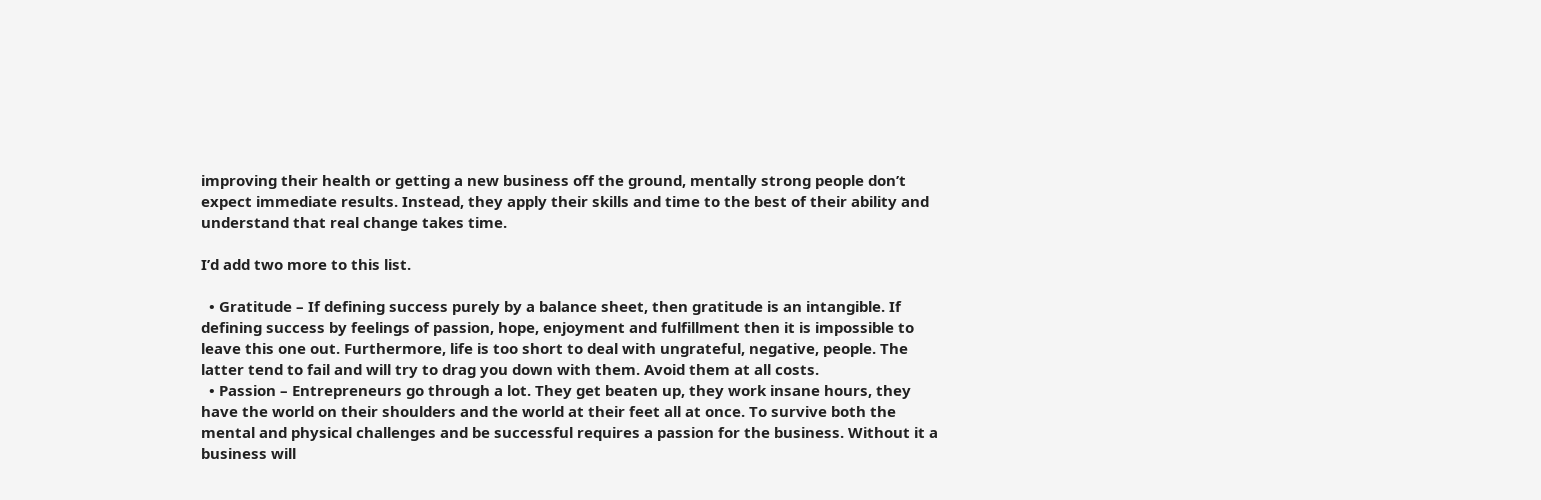improving their health or getting a new business off the ground, mentally strong people don’t expect immediate results. Instead, they apply their skills and time to the best of their ability and understand that real change takes time.

I’d add two more to this list.

  • Gratitude – If defining success purely by a balance sheet, then gratitude is an intangible. If defining success by feelings of passion, hope, enjoyment and fulfillment then it is impossible to leave this one out. Furthermore, life is too short to deal with ungrateful, negative, people. The latter tend to fail and will try to drag you down with them. Avoid them at all costs.
  • Passion – Entrepreneurs go through a lot. They get beaten up, they work insane hours, they have the world on their shoulders and the world at their feet all at once. To survive both the mental and physical challenges and be successful requires a passion for the business. Without it a business will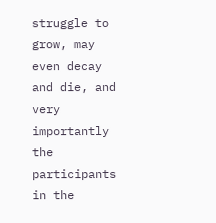struggle to grow, may even decay and die, and very importantly the participants in the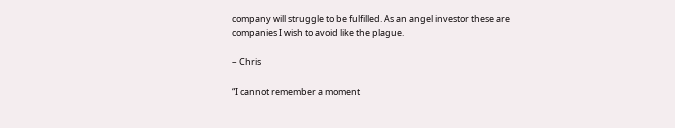company will struggle to be fulfilled. As an angel investor these are companies I wish to avoid like the plague.

– Chris

“I cannot remember a moment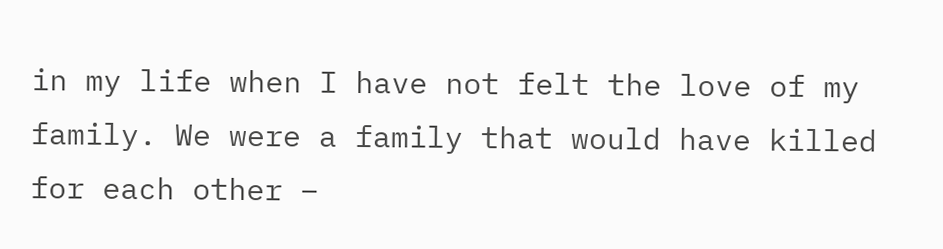in my life when I have not felt the love of my family. We were a family that would have killed for each other –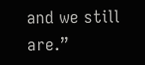and we still are.”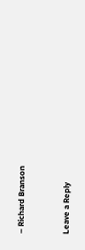– Richard Branson


Leave a Reply